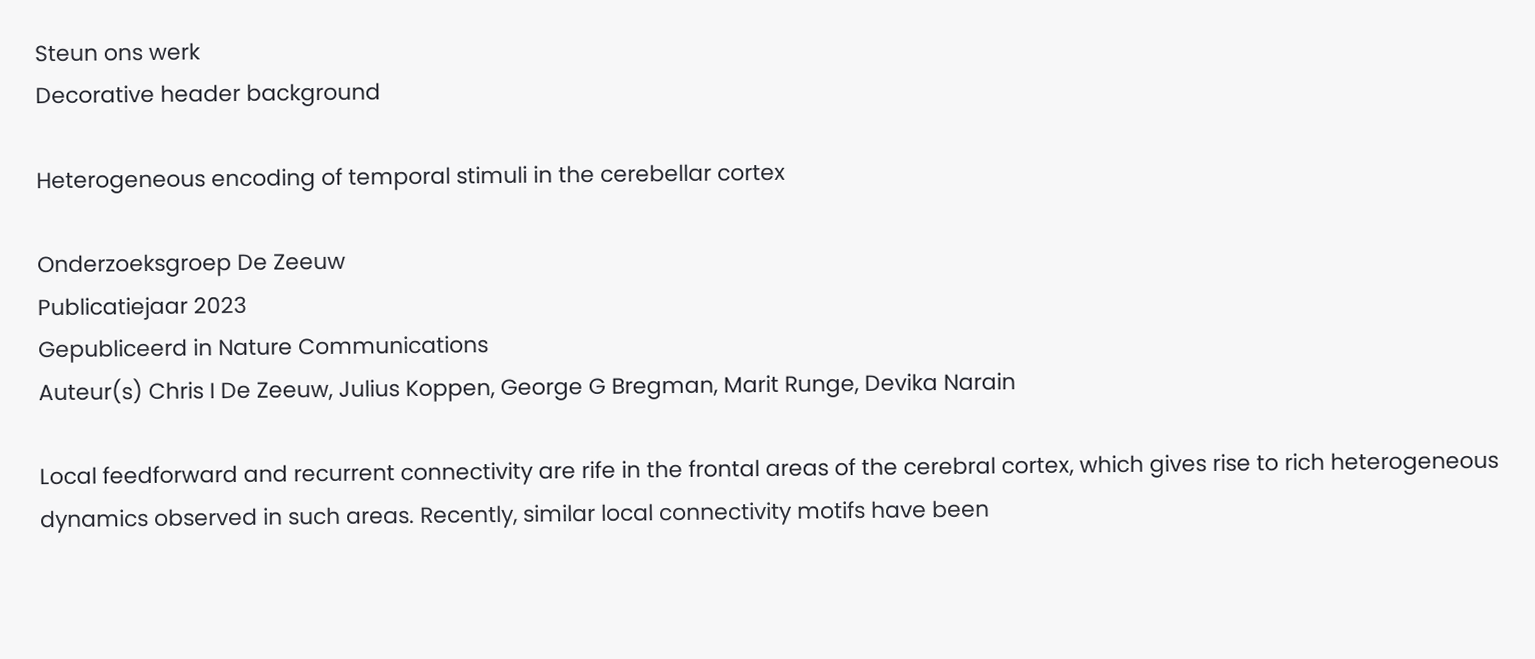Steun ons werk
Decorative header background

Heterogeneous encoding of temporal stimuli in the cerebellar cortex

Onderzoeksgroep De Zeeuw
Publicatiejaar 2023
Gepubliceerd in Nature Communications
Auteur(s) Chris I De Zeeuw, Julius Koppen, George G Bregman, Marit Runge, Devika Narain

Local feedforward and recurrent connectivity are rife in the frontal areas of the cerebral cortex, which gives rise to rich heterogeneous dynamics observed in such areas. Recently, similar local connectivity motifs have been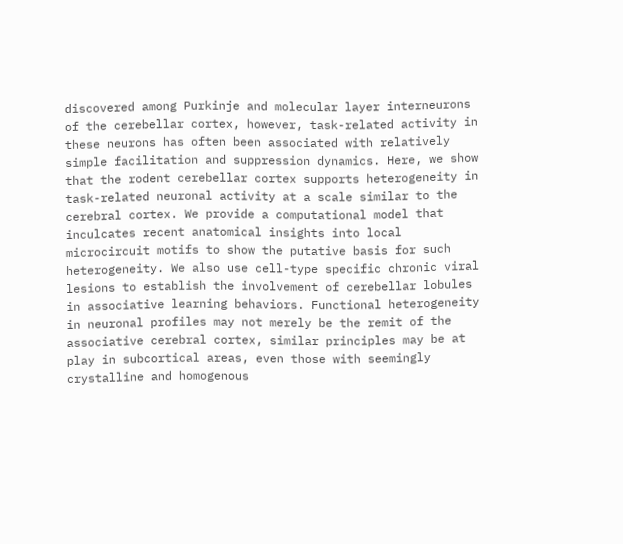discovered among Purkinje and molecular layer interneurons of the cerebellar cortex, however, task-related activity in these neurons has often been associated with relatively simple facilitation and suppression dynamics. Here, we show that the rodent cerebellar cortex supports heterogeneity in task-related neuronal activity at a scale similar to the cerebral cortex. We provide a computational model that inculcates recent anatomical insights into local microcircuit motifs to show the putative basis for such heterogeneity. We also use cell-type specific chronic viral lesions to establish the involvement of cerebellar lobules in associative learning behaviors. Functional heterogeneity in neuronal profiles may not merely be the remit of the associative cerebral cortex, similar principles may be at play in subcortical areas, even those with seemingly crystalline and homogenous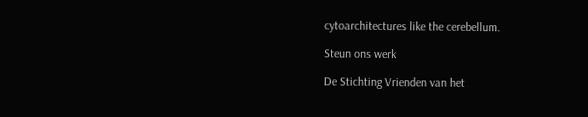cytoarchitectures like the cerebellum.

Steun ons werk

De Stichting Vrienden van het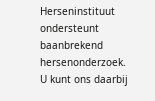Herseninstituut ondersteunt baanbrekend hersenonderzoek. U kunt ons daarbij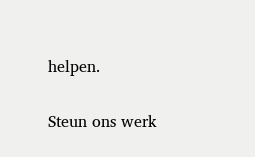helpen.

Steun ons werk